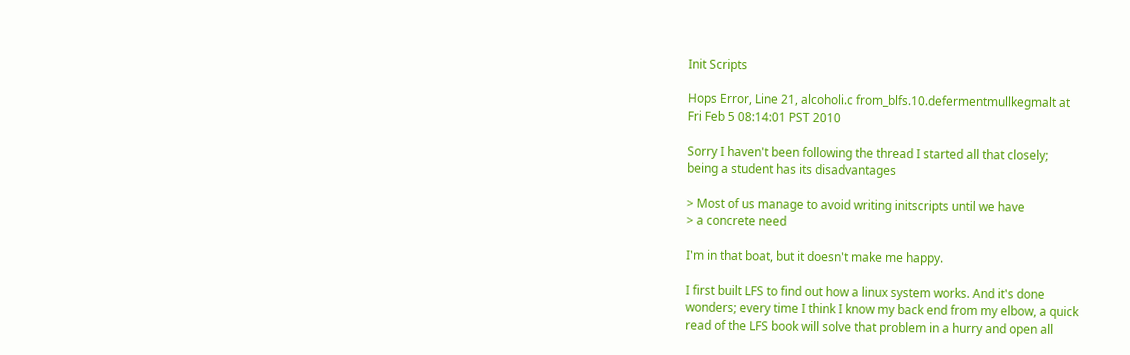Init Scripts

Hops Error, Line 21, alcoholi.c from_blfs.10.defermentmullkegmalt at
Fri Feb 5 08:14:01 PST 2010

Sorry I haven't been following the thread I started all that closely;
being a student has its disadvantages

> Most of us manage to avoid writing initscripts until we have
> a concrete need

I'm in that boat, but it doesn't make me happy.

I first built LFS to find out how a linux system works. And it's done
wonders; every time I think I know my back end from my elbow, a quick
read of the LFS book will solve that problem in a hurry and open all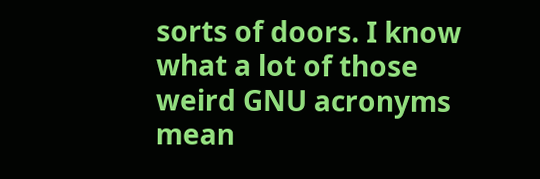sorts of doors. I know what a lot of those weird GNU acronyms mean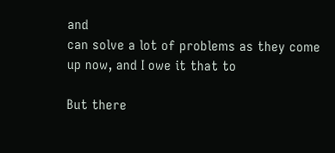and
can solve a lot of problems as they come up now, and I owe it that to

But there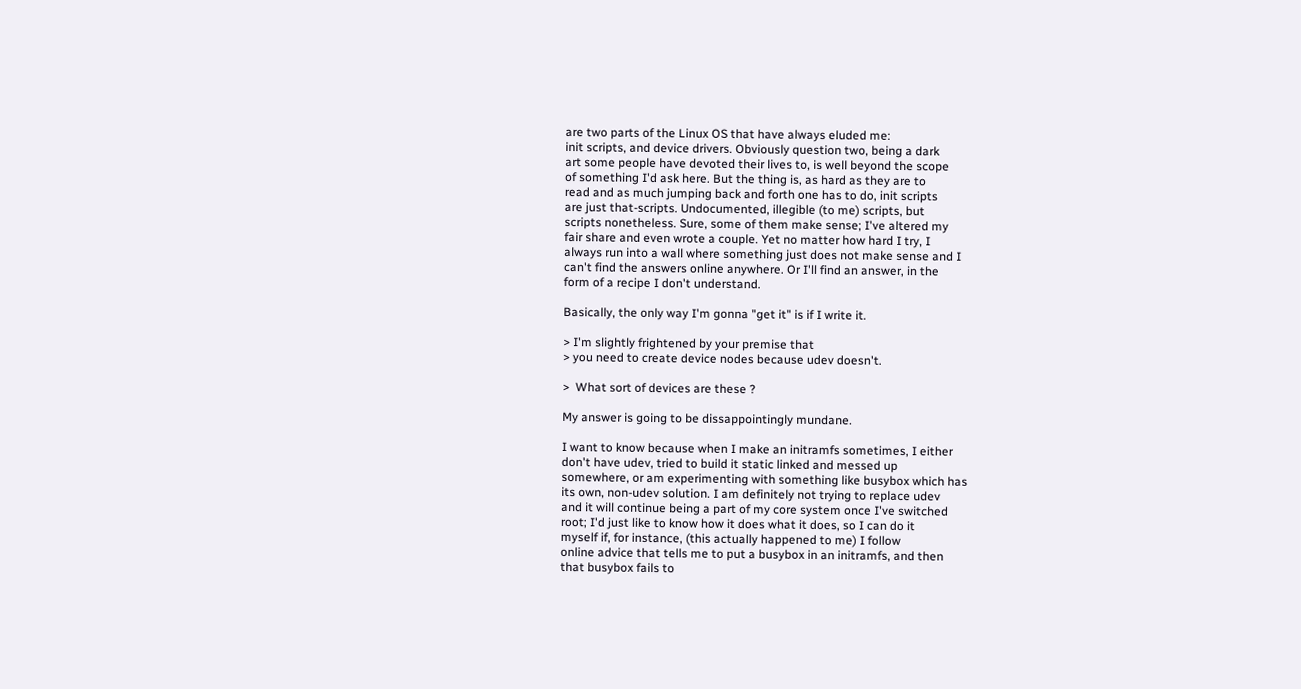are two parts of the Linux OS that have always eluded me:
init scripts, and device drivers. Obviously question two, being a dark
art some people have devoted their lives to, is well beyond the scope
of something I'd ask here. But the thing is, as hard as they are to
read and as much jumping back and forth one has to do, init scripts
are just that-scripts. Undocumented, illegible (to me) scripts, but
scripts nonetheless. Sure, some of them make sense; I've altered my
fair share and even wrote a couple. Yet no matter how hard I try, I
always run into a wall where something just does not make sense and I
can't find the answers online anywhere. Or I'll find an answer, in the
form of a recipe I don't understand.

Basically, the only way I'm gonna "get it" is if I write it.

> I'm slightly frightened by your premise that
> you need to create device nodes because udev doesn't.

>  What sort of devices are these ?

My answer is going to be dissappointingly mundane.

I want to know because when I make an initramfs sometimes, I either
don't have udev, tried to build it static linked and messed up
somewhere, or am experimenting with something like busybox which has
its own, non-udev solution. I am definitely not trying to replace udev
and it will continue being a part of my core system once I've switched
root; I'd just like to know how it does what it does, so I can do it
myself if, for instance, (this actually happened to me) I follow
online advice that tells me to put a busybox in an initramfs, and then
that busybox fails to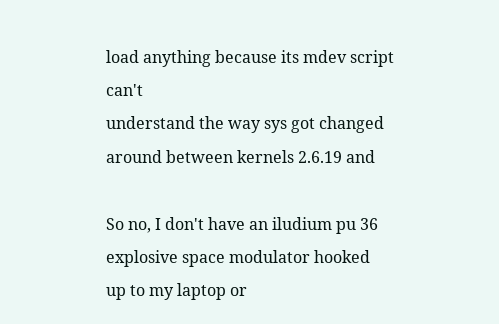load anything because its mdev script can't
understand the way sys got changed around between kernels 2.6.19 and

So no, I don't have an iludium pu 36 explosive space modulator hooked
up to my laptop or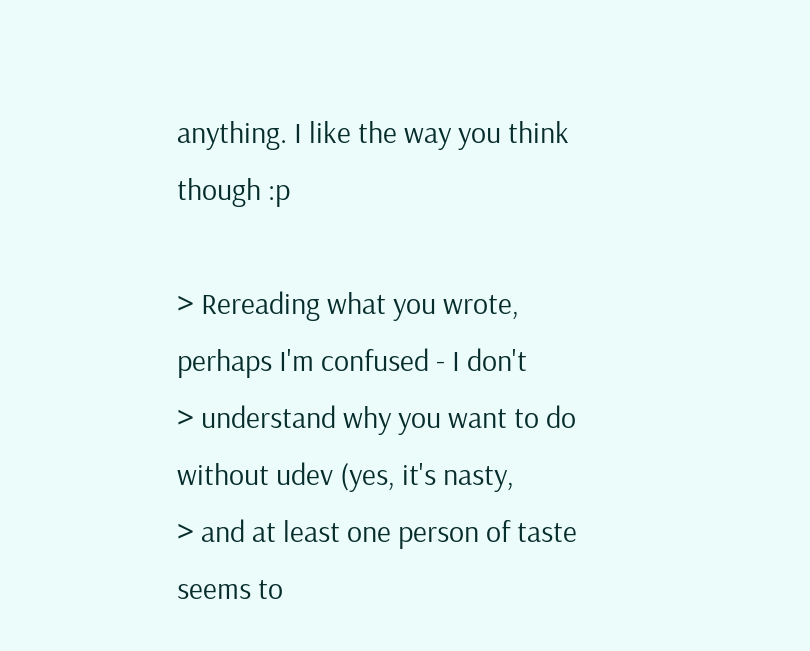anything. I like the way you think though :p

> Rereading what you wrote, perhaps I'm confused - I don't
> understand why you want to do without udev (yes, it's nasty,
> and at least one person of taste seems to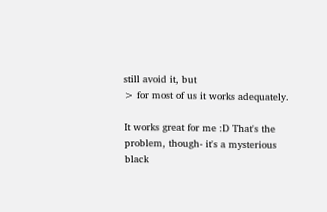still avoid it, but
> for most of us it works adequately.

It works great for me :D That's the problem, though- it's a mysterious
black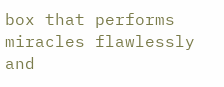box that performs miracles flawlessly and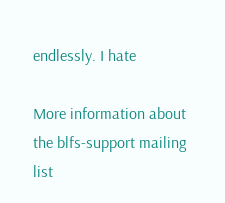endlessly. I hate

More information about the blfs-support mailing list